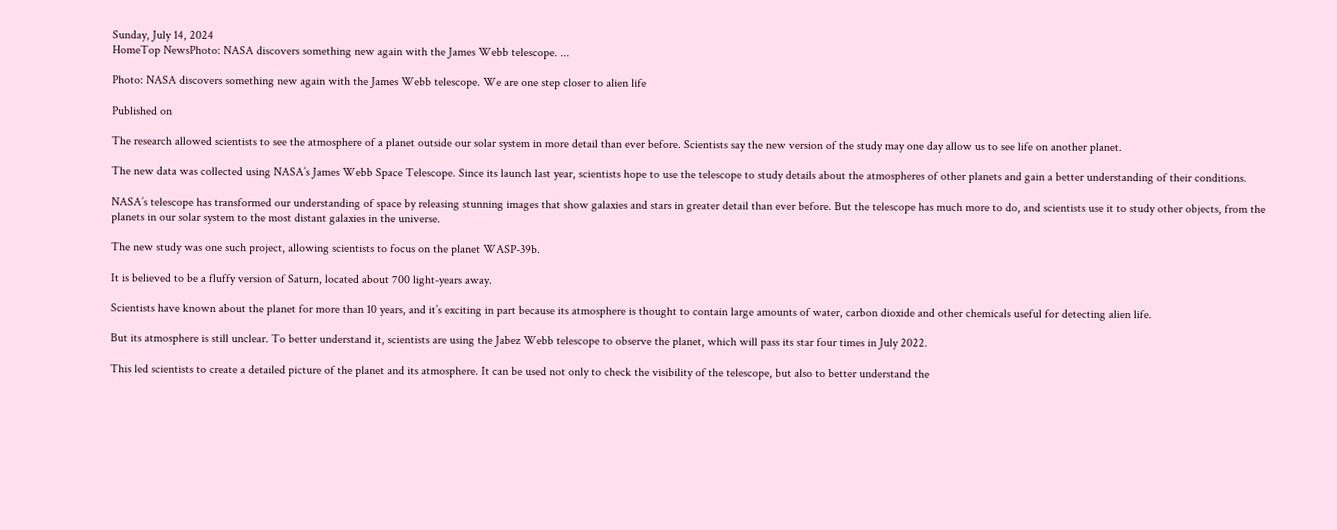Sunday, July 14, 2024
HomeTop NewsPhoto: NASA discovers something new again with the James Webb telescope. ...

Photo: NASA discovers something new again with the James Webb telescope. We are one step closer to alien life

Published on

The research allowed scientists to see the atmosphere of a planet outside our solar system in more detail than ever before. Scientists say the new version of the study may one day allow us to see life on another planet.

The new data was collected using NASA’s James Webb Space Telescope. Since its launch last year, scientists hope to use the telescope to study details about the atmospheres of other planets and gain a better understanding of their conditions.

NASA’s telescope has transformed our understanding of space by releasing stunning images that show galaxies and stars in greater detail than ever before. But the telescope has much more to do, and scientists use it to study other objects, from the planets in our solar system to the most distant galaxies in the universe.

The new study was one such project, allowing scientists to focus on the planet WASP-39b.

It is believed to be a fluffy version of Saturn, located about 700 light-years away.

Scientists have known about the planet for more than 10 years, and it’s exciting in part because its atmosphere is thought to contain large amounts of water, carbon dioxide and other chemicals useful for detecting alien life.

But its atmosphere is still unclear. To better understand it, scientists are using the Jabez Webb telescope to observe the planet, which will pass its star four times in July 2022.

This led scientists to create a detailed picture of the planet and its atmosphere. It can be used not only to check the visibility of the telescope, but also to better understand the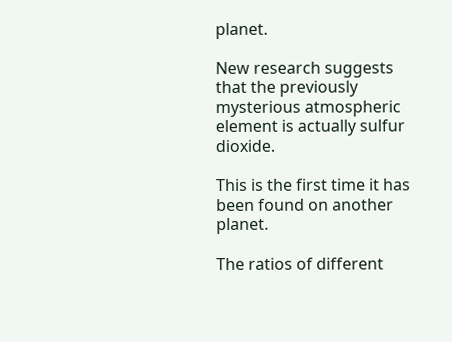planet.

New research suggests that the previously mysterious atmospheric element is actually sulfur dioxide.

This is the first time it has been found on another planet.

The ratios of different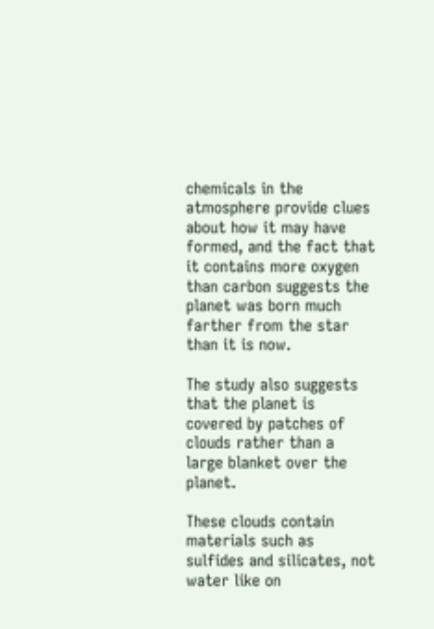chemicals in the atmosphere provide clues about how it may have formed, and the fact that it contains more oxygen than carbon suggests the planet was born much farther from the star than it is now.

The study also suggests that the planet is covered by patches of clouds rather than a large blanket over the planet.

These clouds contain materials such as sulfides and silicates, not water like on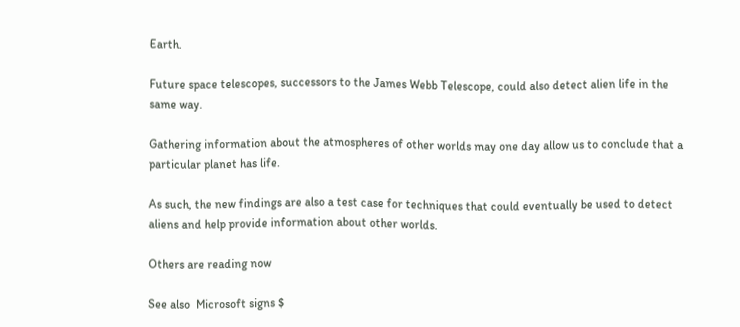Earth.

Future space telescopes, successors to the James Webb Telescope, could also detect alien life in the same way.

Gathering information about the atmospheres of other worlds may one day allow us to conclude that a particular planet has life.

As such, the new findings are also a test case for techniques that could eventually be used to detect aliens and help provide information about other worlds.

Others are reading now

See also  Microsoft signs $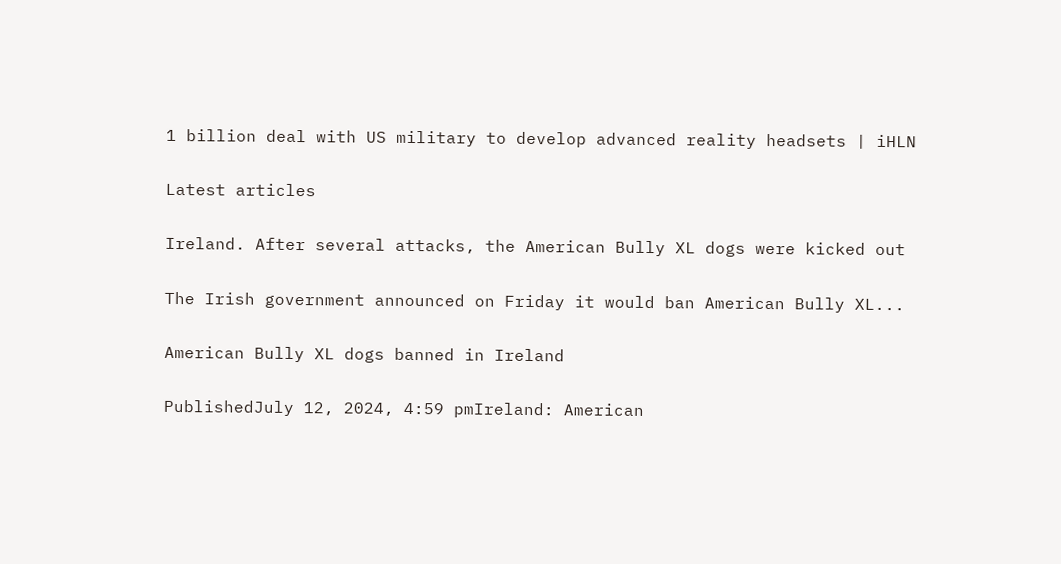1 billion deal with US military to develop advanced reality headsets | iHLN

Latest articles

Ireland. After several attacks, the American Bully XL dogs were kicked out

The Irish government announced on Friday it would ban American Bully XL...

American Bully XL dogs banned in Ireland

PublishedJuly 12, 2024, 4:59 pmIreland: American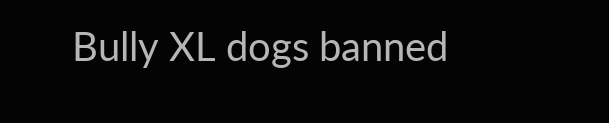Bully XL dogs banned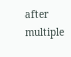after multiple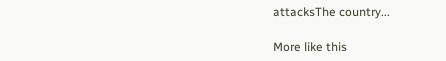attacksThe country...

More like this